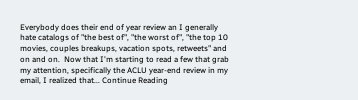Everybody does their end of year review an I generally hate catalogs of "the best of", "the worst of", "the top 10 movies, couples breakups, vacation spots, retweets" and on and on.  Now that I'm starting to read a few that grab my attention, specifically the ACLU year-end review in my email, I realized that... Continue Reading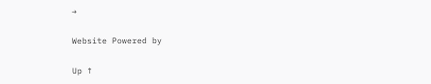→

Website Powered by

Up ↑